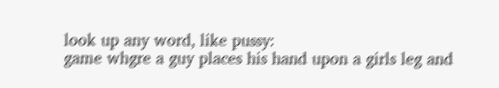look up any word, like pussy:
game whgre a guy places his hand upon a girls leg and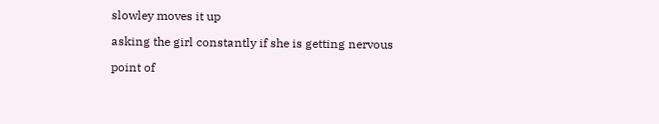slowley moves it up

asking the girl constantly if she is getting nervous

point of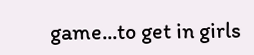game...to get in girls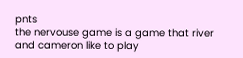pnts
the nervouse game is a game that river and cameron like to play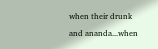when their drunk

and ananda...when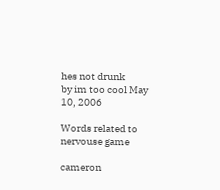hes not drunk
by im too cool May 10, 2006

Words related to nervouse game

cameron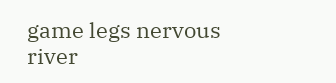game legs nervous river